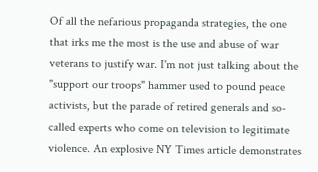Of all the nefarious propaganda strategies, the one that irks me the most is the use and abuse of war veterans to justify war. I'm not just talking about the "support our troops" hammer used to pound peace activists, but the parade of retired generals and so-called experts who come on television to legitimate violence. An explosive NY Times article demonstrates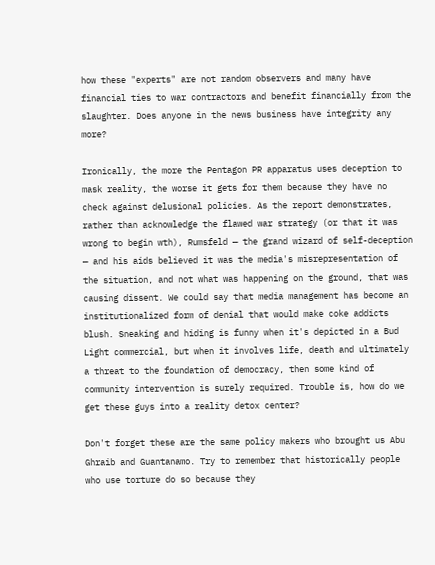how these "experts" are not random observers and many have financial ties to war contractors and benefit financially from the slaughter. Does anyone in the news business have integrity any more?

Ironically, the more the Pentagon PR apparatus uses deception to mask reality, the worse it gets for them because they have no check against delusional policies. As the report demonstrates, rather than acknowledge the flawed war strategy (or that it was wrong to begin wth), Rumsfeld — the grand wizard of self-deception — and his aids believed it was the media's misrepresentation of the situation, and not what was happening on the ground, that was causing dissent. We could say that media management has become an institutionalized form of denial that would make coke addicts blush. Sneaking and hiding is funny when it's depicted in a Bud Light commercial, but when it involves life, death and ultimately a threat to the foundation of democracy, then some kind of community intervention is surely required. Trouble is, how do we get these guys into a reality detox center?

Don't forget these are the same policy makers who brought us Abu Ghraib and Guantanamo. Try to remember that historically people who use torture do so because they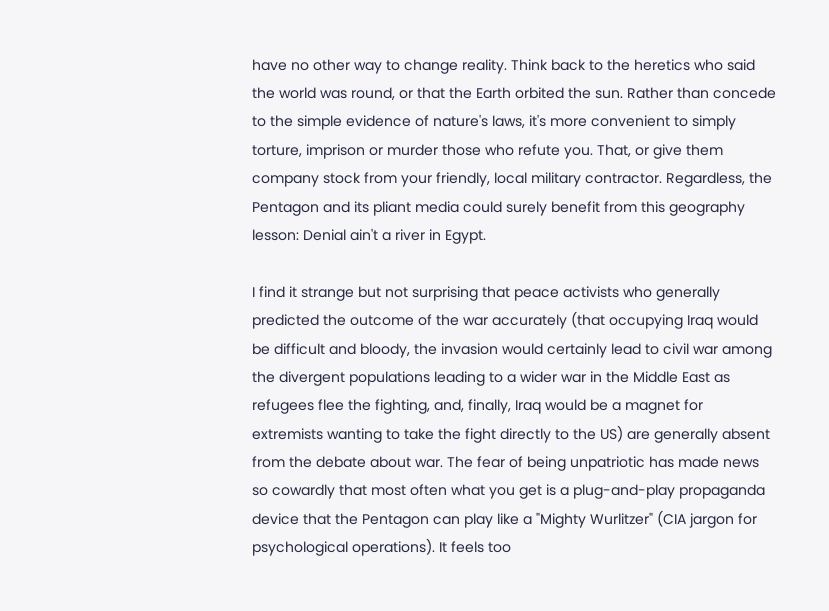have no other way to change reality. Think back to the heretics who said the world was round, or that the Earth orbited the sun. Rather than concede to the simple evidence of nature's laws, it's more convenient to simply torture, imprison or murder those who refute you. That, or give them company stock from your friendly, local military contractor. Regardless, the Pentagon and its pliant media could surely benefit from this geography lesson: Denial ain't a river in Egypt.

I find it strange but not surprising that peace activists who generally predicted the outcome of the war accurately (that occupying Iraq would be difficult and bloody, the invasion would certainly lead to civil war among the divergent populations leading to a wider war in the Middle East as refugees flee the fighting, and, finally, Iraq would be a magnet for extremists wanting to take the fight directly to the US) are generally absent from the debate about war. The fear of being unpatriotic has made news so cowardly that most often what you get is a plug-and-play propaganda device that the Pentagon can play like a "Mighty Wurlitzer" (CIA jargon for psychological operations). It feels too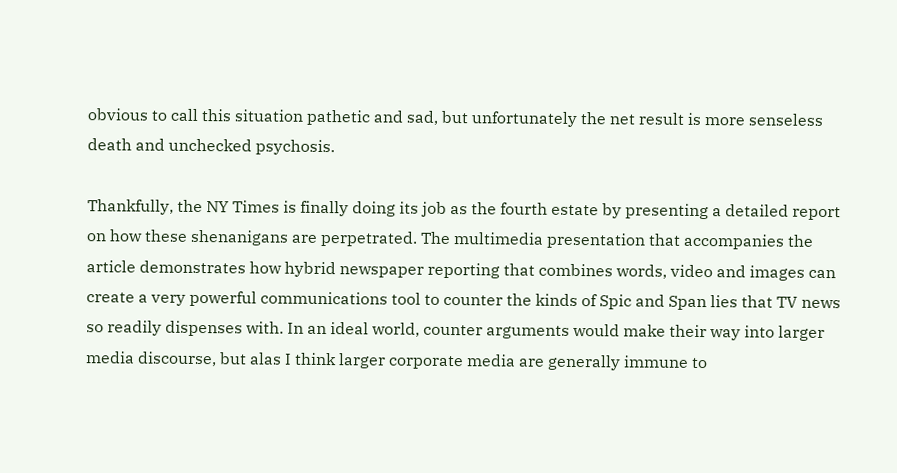obvious to call this situation pathetic and sad, but unfortunately the net result is more senseless death and unchecked psychosis.

Thankfully, the NY Times is finally doing its job as the fourth estate by presenting a detailed report on how these shenanigans are perpetrated. The multimedia presentation that accompanies the article demonstrates how hybrid newspaper reporting that combines words, video and images can create a very powerful communications tool to counter the kinds of Spic and Span lies that TV news so readily dispenses with. In an ideal world, counter arguments would make their way into larger media discourse, but alas I think larger corporate media are generally immune to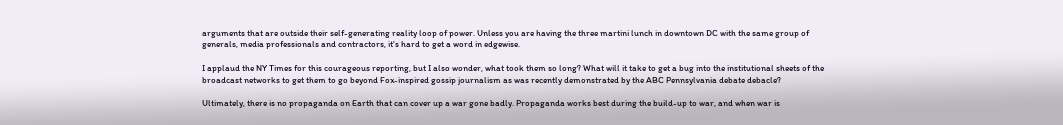arguments that are outside their self-generating reality loop of power. Unless you are having the three martini lunch in downtown DC with the same group of generals, media professionals and contractors, it's hard to get a word in edgewise.

I applaud the NY Times for this courageous reporting, but I also wonder, what took them so long? What will it take to get a bug into the institutional sheets of the broadcast networks to get them to go beyond Fox-inspired gossip journalism as was recently demonstrated by the ABC Pennsylvania debate debacle?

Ultimately, there is no propaganda on Earth that can cover up a war gone badly. Propaganda works best during the build-up to war, and when war is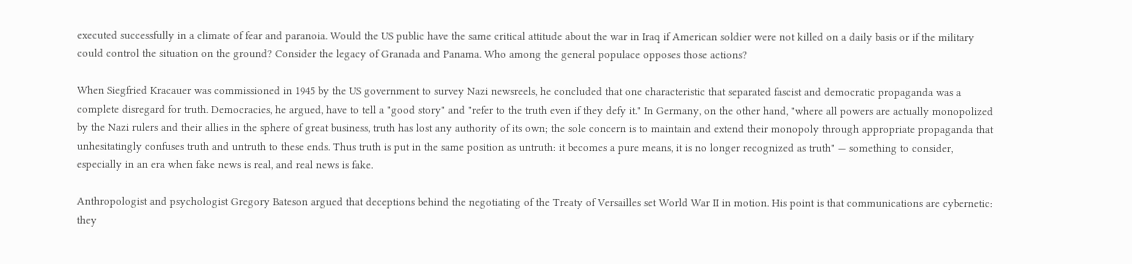executed successfully in a climate of fear and paranoia. Would the US public have the same critical attitude about the war in Iraq if American soldier were not killed on a daily basis or if the military could control the situation on the ground? Consider the legacy of Granada and Panama. Who among the general populace opposes those actions?

When Siegfried Kracauer was commissioned in 1945 by the US government to survey Nazi newsreels, he concluded that one characteristic that separated fascist and democratic propaganda was a complete disregard for truth. Democracies, he argued, have to tell a "good story" and "refer to the truth even if they defy it." In Germany, on the other hand, "where all powers are actually monopolized by the Nazi rulers and their allies in the sphere of great business, truth has lost any authority of its own; the sole concern is to maintain and extend their monopoly through appropriate propaganda that unhesitatingly confuses truth and untruth to these ends. Thus truth is put in the same position as untruth: it becomes a pure means, it is no longer recognized as truth" — something to consider, especially in an era when fake news is real, and real news is fake.

Anthropologist and psychologist Gregory Bateson argued that deceptions behind the negotiating of the Treaty of Versailles set World War II in motion. His point is that communications are cybernetic: they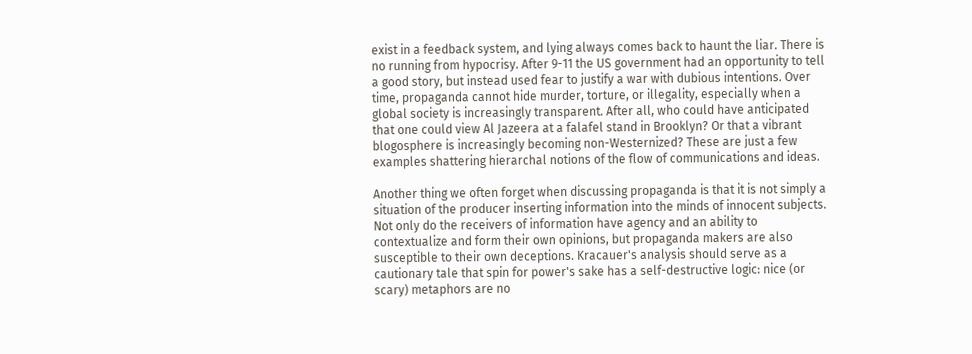exist in a feedback system, and lying always comes back to haunt the liar. There is no running from hypocrisy. After 9-11 the US government had an opportunity to tell a good story, but instead used fear to justify a war with dubious intentions. Over time, propaganda cannot hide murder, torture, or illegality, especially when a global society is increasingly transparent. After all, who could have anticipated that one could view Al Jazeera at a falafel stand in Brooklyn? Or that a vibrant blogosphere is increasingly becoming non-Westernized? These are just a few examples shattering hierarchal notions of the flow of communications and ideas.

Another thing we often forget when discussing propaganda is that it is not simply a situation of the producer inserting information into the minds of innocent subjects. Not only do the receivers of information have agency and an ability to contextualize and form their own opinions, but propaganda makers are also susceptible to their own deceptions. Kracauer's analysis should serve as a cautionary tale that spin for power's sake has a self-destructive logic: nice (or scary) metaphors are no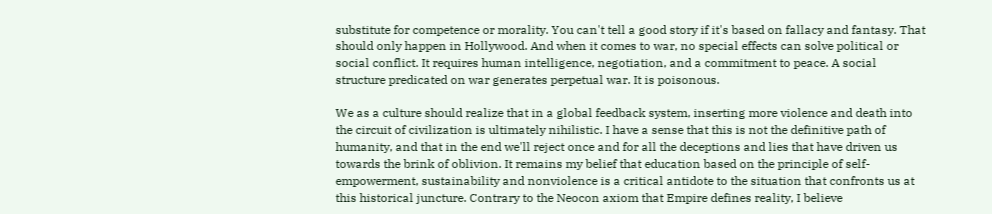substitute for competence or morality. You can't tell a good story if it's based on fallacy and fantasy. That should only happen in Hollywood. And when it comes to war, no special effects can solve political or social conflict. It requires human intelligence, negotiation, and a commitment to peace. A social structure predicated on war generates perpetual war. It is poisonous.

We as a culture should realize that in a global feedback system, inserting more violence and death into the circuit of civilization is ultimately nihilistic. I have a sense that this is not the definitive path of humanity, and that in the end we'll reject once and for all the deceptions and lies that have driven us towards the brink of oblivion. It remains my belief that education based on the principle of self-empowerment, sustainability and nonviolence is a critical antidote to the situation that confronts us at this historical juncture. Contrary to the Neocon axiom that Empire defines reality, I believe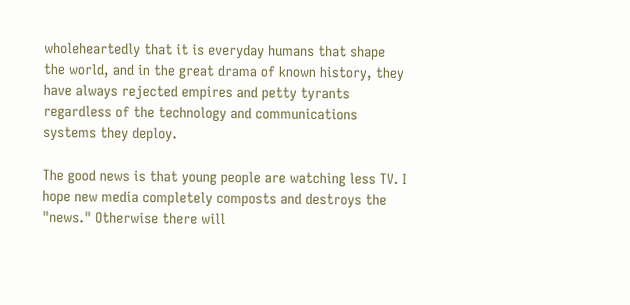wholeheartedly that it is everyday humans that shape the world, and in the great drama of known history, they have always rejected empires and petty tyrants regardless of the technology and communications systems they deploy.

The good news is that young people are watching less TV. I hope new media completely composts and destroys the "news." Otherwise there will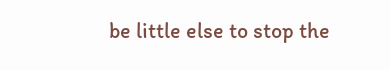be little else to stop the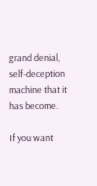grand denial, self-deception machine that it has become.

If you want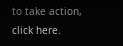to take action, click here.